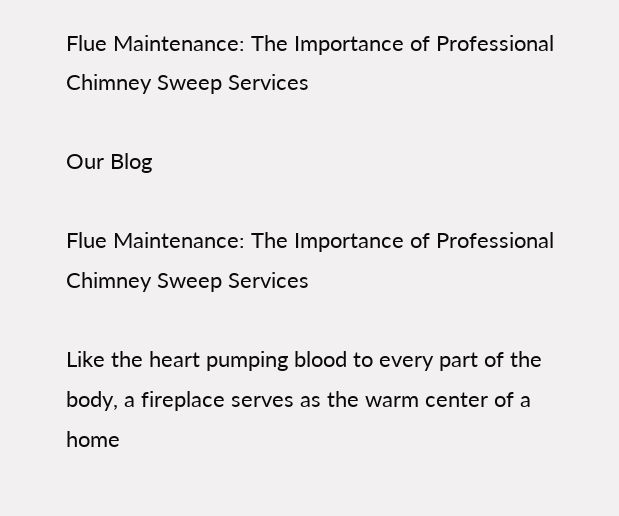Flue Maintenance: The Importance of Professional Chimney Sweep Services

Our Blog

Flue Maintenance: The Importance of Professional Chimney Sweep Services

Like the heart pumping blood to every part of the body, a fireplace serves as the warm center of a home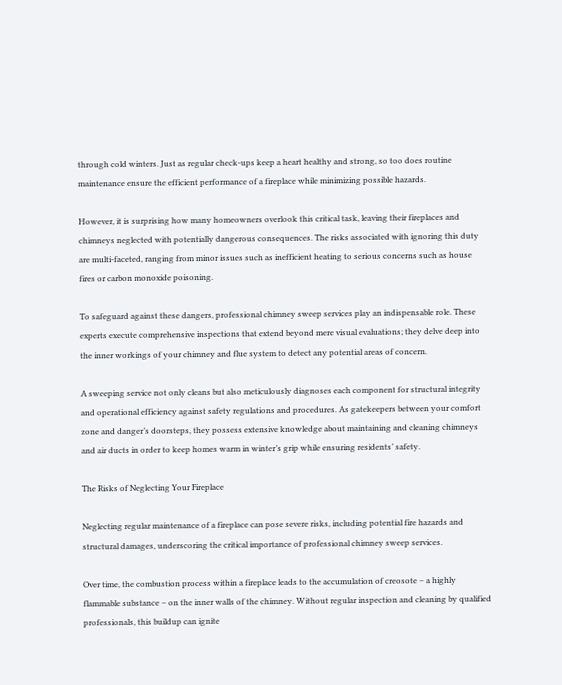through cold winters. Just as regular check-ups keep a heart healthy and strong, so too does routine maintenance ensure the efficient performance of a fireplace while minimizing possible hazards.

However, it is surprising how many homeowners overlook this critical task, leaving their fireplaces and chimneys neglected with potentially dangerous consequences. The risks associated with ignoring this duty are multi-faceted, ranging from minor issues such as inefficient heating to serious concerns such as house fires or carbon monoxide poisoning.

To safeguard against these dangers, professional chimney sweep services play an indispensable role. These experts execute comprehensive inspections that extend beyond mere visual evaluations; they delve deep into the inner workings of your chimney and flue system to detect any potential areas of concern.

A sweeping service not only cleans but also meticulously diagnoses each component for structural integrity and operational efficiency against safety regulations and procedures. As gatekeepers between your comfort zone and danger’s doorsteps, they possess extensive knowledge about maintaining and cleaning chimneys and air ducts in order to keep homes warm in winter’s grip while ensuring residents’ safety.

The Risks of Neglecting Your Fireplace

Neglecting regular maintenance of a fireplace can pose severe risks, including potential fire hazards and structural damages, underscoring the critical importance of professional chimney sweep services.

Over time, the combustion process within a fireplace leads to the accumulation of creosote – a highly flammable substance – on the inner walls of the chimney. Without regular inspection and cleaning by qualified professionals, this buildup can ignite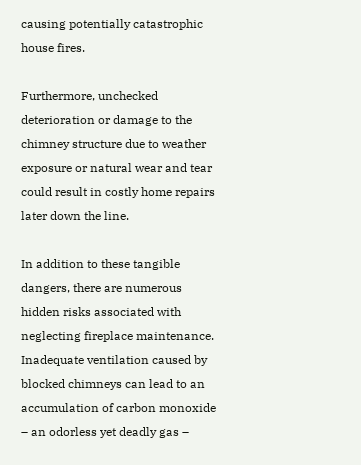causing potentially catastrophic house fires.

Furthermore, unchecked deterioration or damage to the chimney structure due to weather exposure or natural wear and tear could result in costly home repairs later down the line.

In addition to these tangible dangers, there are numerous hidden risks associated with neglecting fireplace maintenance. Inadequate ventilation caused by blocked chimneys can lead to an accumulation of carbon monoxide – an odorless yet deadly gas –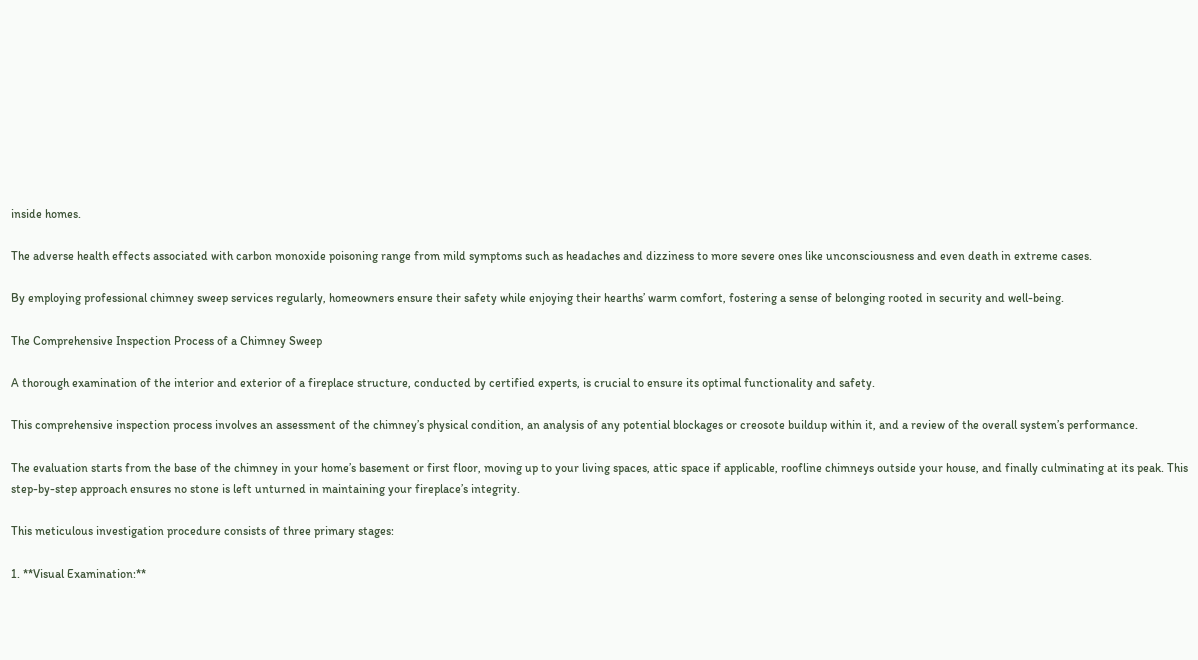inside homes.

The adverse health effects associated with carbon monoxide poisoning range from mild symptoms such as headaches and dizziness to more severe ones like unconsciousness and even death in extreme cases.

By employing professional chimney sweep services regularly, homeowners ensure their safety while enjoying their hearths’ warm comfort, fostering a sense of belonging rooted in security and well-being.

The Comprehensive Inspection Process of a Chimney Sweep

A thorough examination of the interior and exterior of a fireplace structure, conducted by certified experts, is crucial to ensure its optimal functionality and safety.

This comprehensive inspection process involves an assessment of the chimney’s physical condition, an analysis of any potential blockages or creosote buildup within it, and a review of the overall system’s performance.

The evaluation starts from the base of the chimney in your home’s basement or first floor, moving up to your living spaces, attic space if applicable, roofline chimneys outside your house, and finally culminating at its peak. This step-by-step approach ensures no stone is left unturned in maintaining your fireplace’s integrity.

This meticulous investigation procedure consists of three primary stages:

1. **Visual Examination:**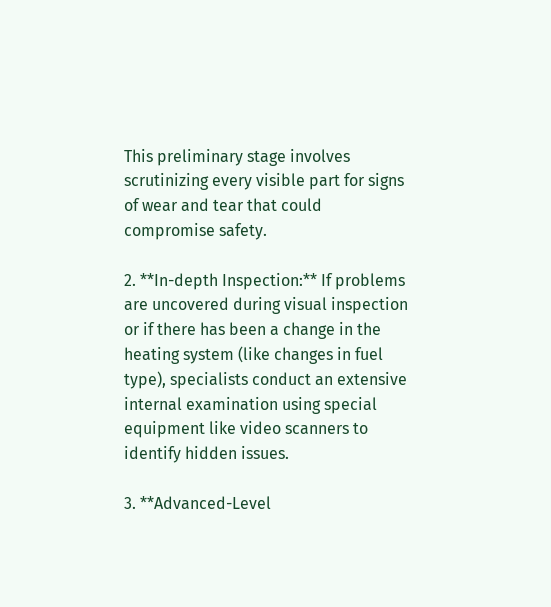This preliminary stage involves scrutinizing every visible part for signs of wear and tear that could compromise safety.

2. **In-depth Inspection:** If problems are uncovered during visual inspection or if there has been a change in the heating system (like changes in fuel type), specialists conduct an extensive internal examination using special equipment like video scanners to identify hidden issues.

3. **Advanced-Level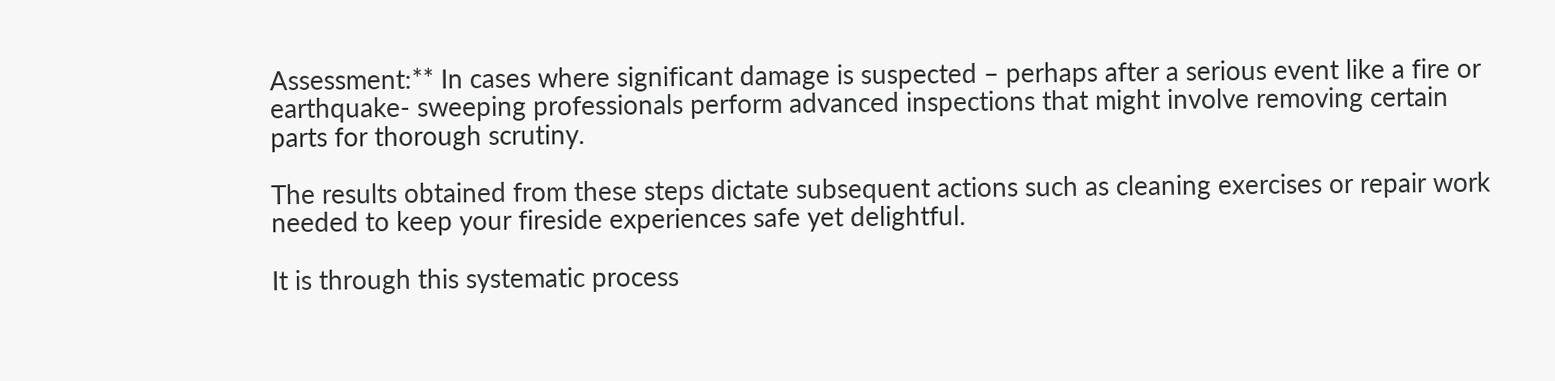Assessment:** In cases where significant damage is suspected – perhaps after a serious event like a fire or earthquake- sweeping professionals perform advanced inspections that might involve removing certain parts for thorough scrutiny.

The results obtained from these steps dictate subsequent actions such as cleaning exercises or repair work needed to keep your fireside experiences safe yet delightful.

It is through this systematic process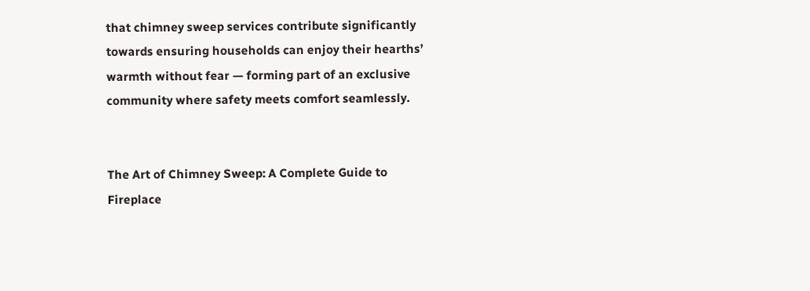that chimney sweep services contribute significantly towards ensuring households can enjoy their hearths’ warmth without fear — forming part of an exclusive community where safety meets comfort seamlessly.


The Art of Chimney Sweep: A Complete Guide to Fireplace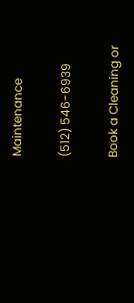Maintenance

(512) 546-6939

Book a Cleaning or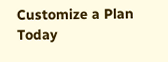Customize a Plan Today